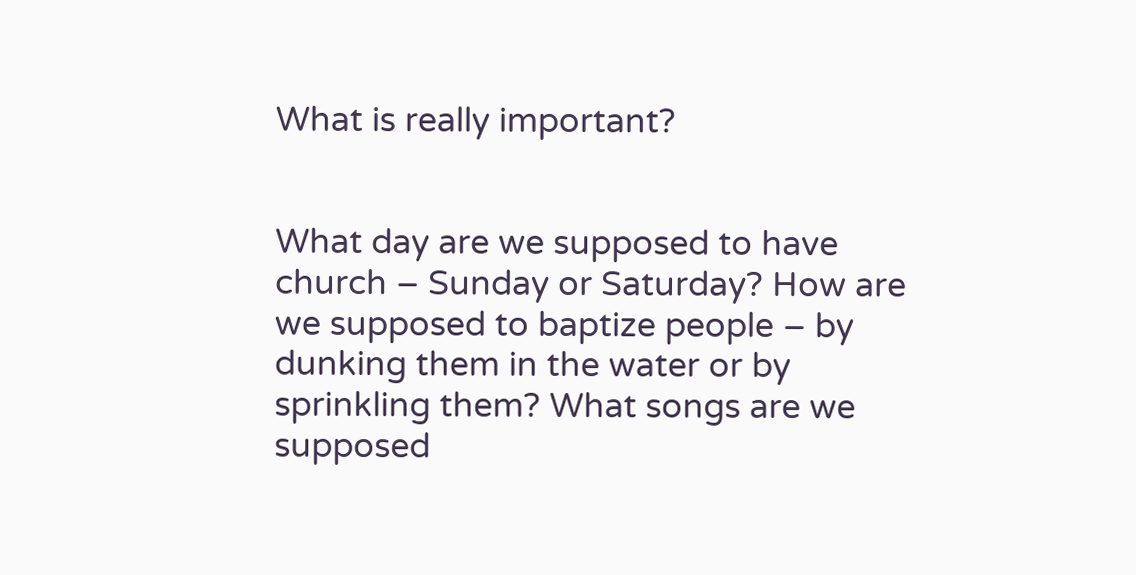What is really important?


What day are we supposed to have church – Sunday or Saturday? How are we supposed to baptize people – by dunking them in the water or by sprinkling them? What songs are we supposed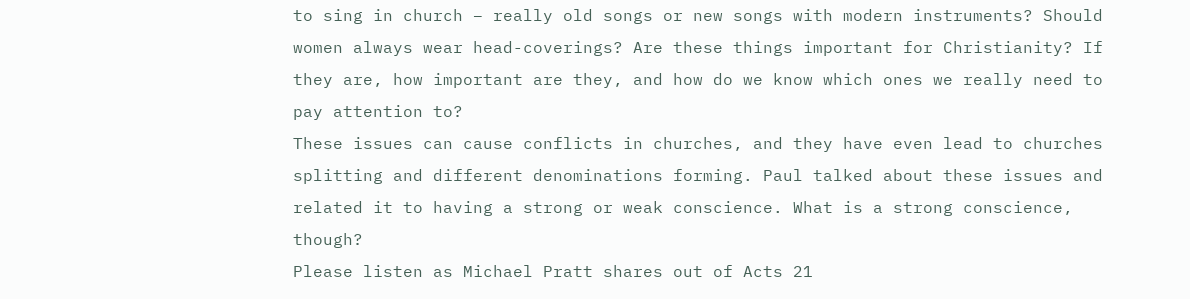to sing in church – really old songs or new songs with modern instruments? Should women always wear head-coverings? Are these things important for Christianity? If they are, how important are they, and how do we know which ones we really need to pay attention to?
These issues can cause conflicts in churches, and they have even lead to churches splitting and different denominations forming. Paul talked about these issues and related it to having a strong or weak conscience. What is a strong conscience, though?
Please listen as Michael Pratt shares out of Acts 21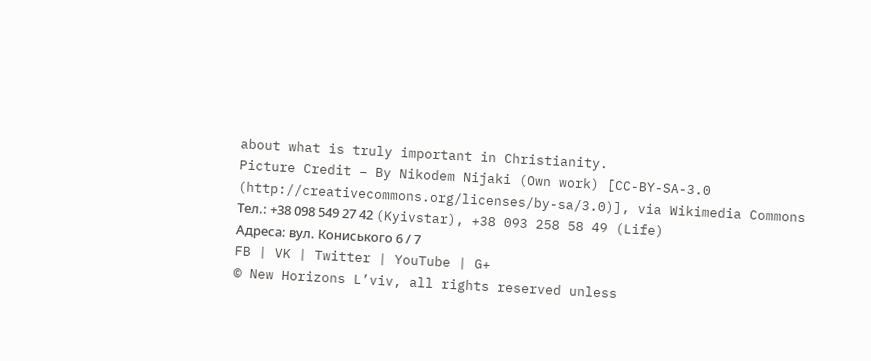about what is truly important in Christianity.
Picture Credit – By Nikodem Nijaki (Own work) [CC-BY-SA-3.0 (http://creativecommons.org/licenses/by-sa/3.0)], via Wikimedia Commons
Тел.: +38 098 549 27 42 (Kyivstar), +38 093 258 58 49 (Life)
Адреса: вул. Кониського 6 / 7
FB | VK | Twitter | YouTube | G+
© New Horizons L’viv, all rights reserved unless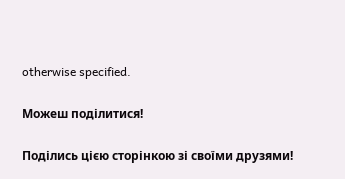otherwise specified.

Можеш поділитися!

Поділись цією сторінкою зі своїми друзями!